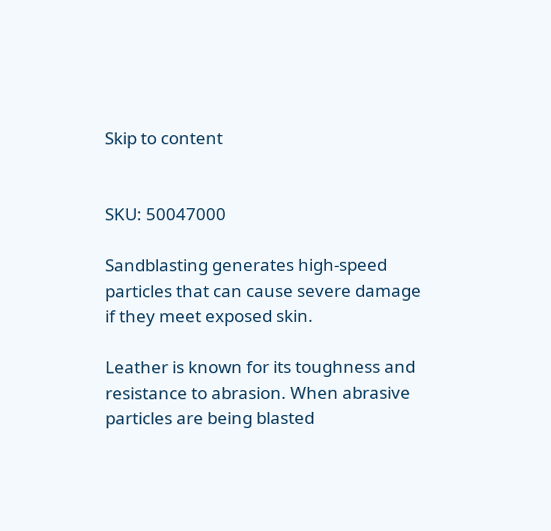Skip to content


SKU: 50047000

Sandblasting generates high-speed particles that can cause severe damage if they meet exposed skin.

Leather is known for its toughness and resistance to abrasion. When abrasive particles are being blasted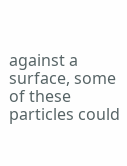against a surface, some of these particles could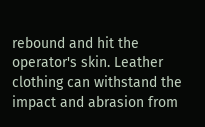rebound and hit the operator's skin. Leather clothing can withstand the impact and abrasion from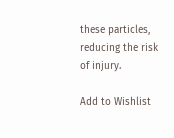these particles, reducing the risk of injury.

Add to Wishlist